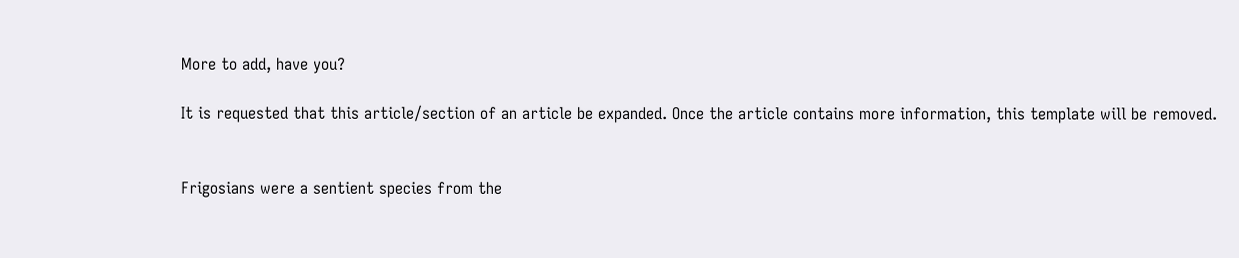More to add, have you?

It is requested that this article/section of an article be expanded. Once the article contains more information, this template will be removed.


Frigosians were a sentient species from the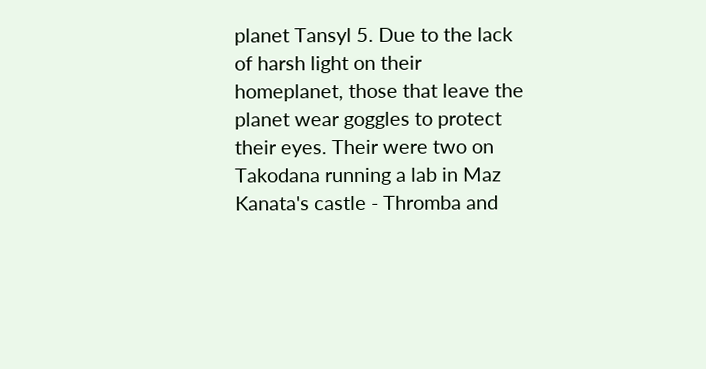planet Tansyl 5. Due to the lack of harsh light on their homeplanet, those that leave the planet wear goggles to protect their eyes. Their were two on Takodana running a lab in Maz Kanata's castle - Thromba and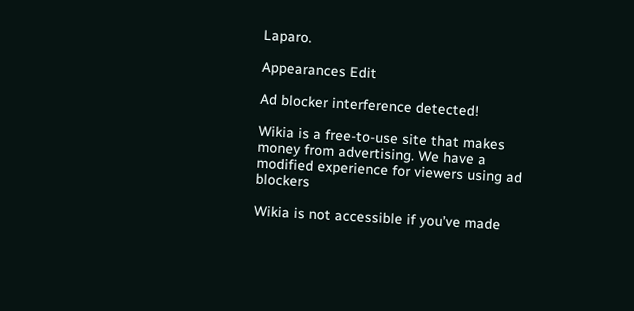Laparo.

Appearances Edit

Ad blocker interference detected!

Wikia is a free-to-use site that makes money from advertising. We have a modified experience for viewers using ad blockers

Wikia is not accessible if you’ve made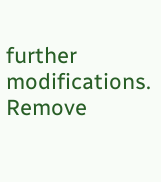further modifications. Remove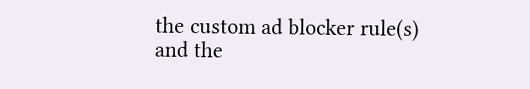the custom ad blocker rule(s) and the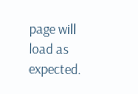page will load as expected.